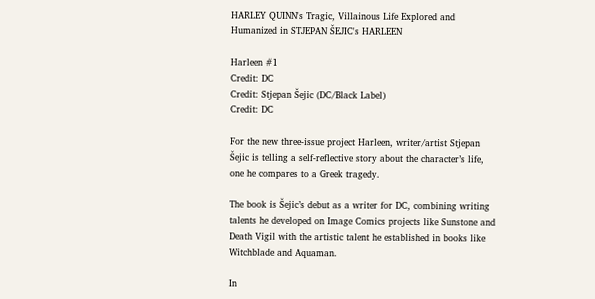HARLEY QUINN's Tragic, Villainous Life Explored and Humanized in STJEPAN ŠEJIC's HARLEEN

Harleen #1
Credit: DC
Credit: Stjepan Šejic (DC/Black Label)
Credit: DC

For the new three-issue project Harleen, writer/artist Stjepan Šejic is telling a self-reflective story about the character’s life, one he compares to a Greek tragedy.

The book is Šejic’s debut as a writer for DC, combining writing talents he developed on Image Comics projects like Sunstone and Death Vigil with the artistic talent he established in books like Witchblade and Aquaman.

In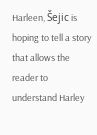Harleen, Šejic is hoping to tell a story that allows the reader to understand Harley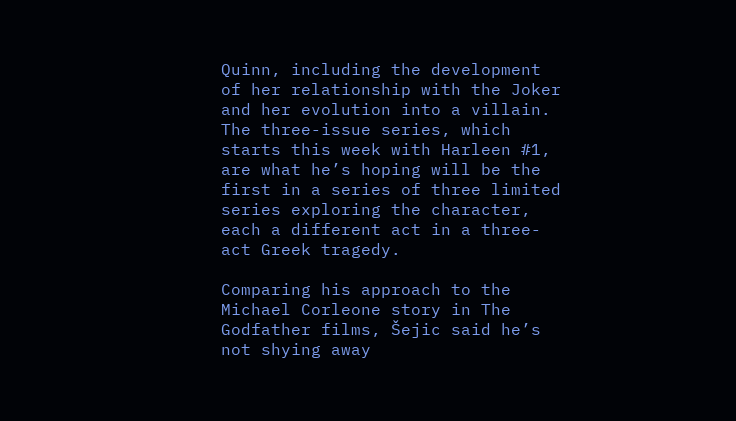Quinn, including the development of her relationship with the Joker and her evolution into a villain. The three-issue series, which starts this week with Harleen #1, are what he’s hoping will be the first in a series of three limited series exploring the character, each a different act in a three-act Greek tragedy.

Comparing his approach to the Michael Corleone story in The Godfather films, Šejic said he’s not shying away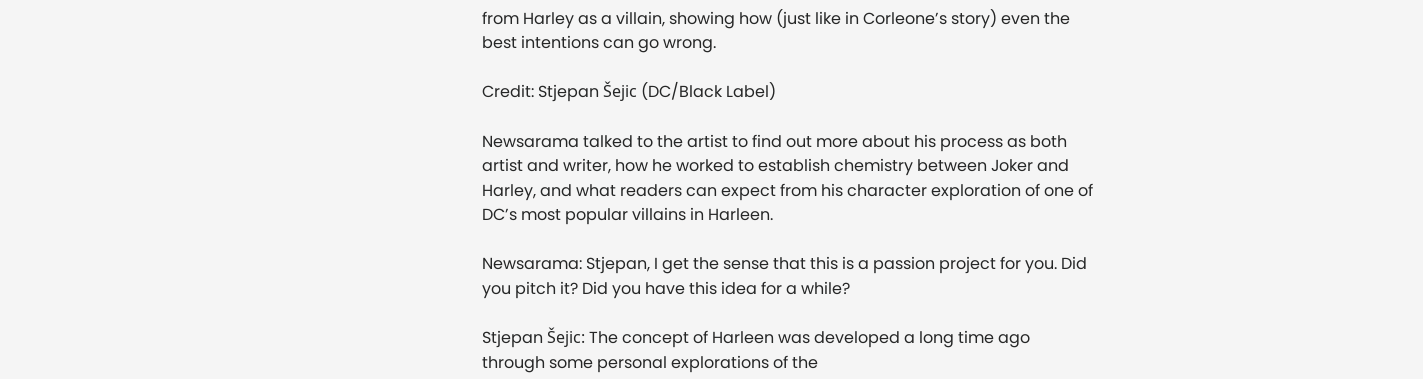from Harley as a villain, showing how (just like in Corleone’s story) even the best intentions can go wrong.

Credit: Stjepan Šejic (DC/Black Label)

Newsarama talked to the artist to find out more about his process as both artist and writer, how he worked to establish chemistry between Joker and Harley, and what readers can expect from his character exploration of one of DC’s most popular villains in Harleen.

Newsarama: Stjepan, I get the sense that this is a passion project for you. Did you pitch it? Did you have this idea for a while?

Stjepan Šejic: The concept of Harleen was developed a long time ago through some personal explorations of the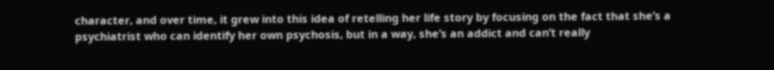character, and over time, it grew into this idea of retelling her life story by focusing on the fact that she’s a psychiatrist who can identify her own psychosis, but in a way, she’s an addict and can’t really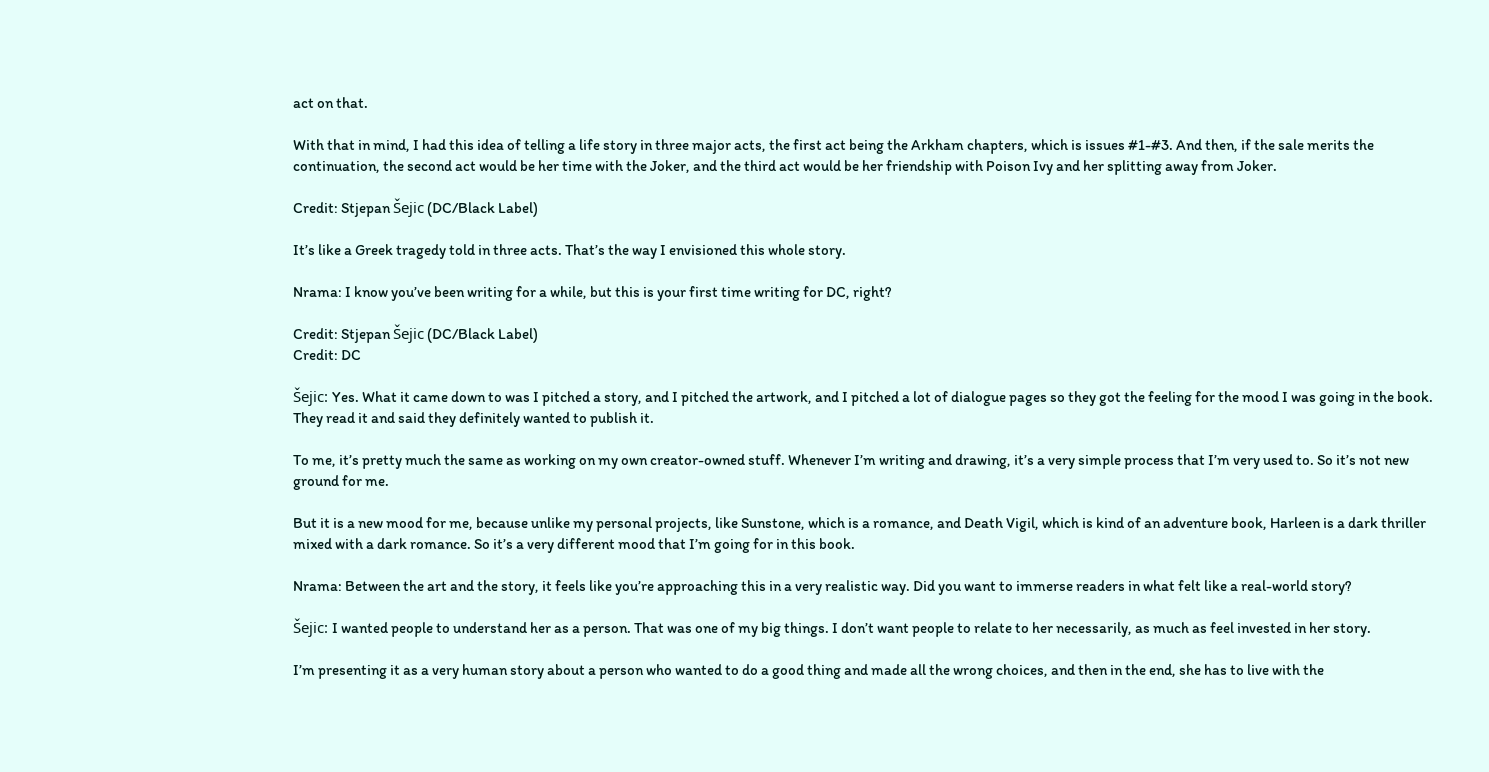act on that.

With that in mind, I had this idea of telling a life story in three major acts, the first act being the Arkham chapters, which is issues #1-#3. And then, if the sale merits the continuation, the second act would be her time with the Joker, and the third act would be her friendship with Poison Ivy and her splitting away from Joker.

Credit: Stjepan Šejic (DC/Black Label)

It’s like a Greek tragedy told in three acts. That’s the way I envisioned this whole story.

Nrama: I know you’ve been writing for a while, but this is your first time writing for DC, right?

Credit: Stjepan Šejic (DC/Black Label)
Credit: DC

Šejic: Yes. What it came down to was I pitched a story, and I pitched the artwork, and I pitched a lot of dialogue pages so they got the feeling for the mood I was going in the book. They read it and said they definitely wanted to publish it.

To me, it’s pretty much the same as working on my own creator-owned stuff. Whenever I’m writing and drawing, it’s a very simple process that I’m very used to. So it’s not new ground for me.

But it is a new mood for me, because unlike my personal projects, like Sunstone, which is a romance, and Death Vigil, which is kind of an adventure book, Harleen is a dark thriller mixed with a dark romance. So it’s a very different mood that I’m going for in this book.

Nrama: Between the art and the story, it feels like you’re approaching this in a very realistic way. Did you want to immerse readers in what felt like a real-world story?

Šejic: I wanted people to understand her as a person. That was one of my big things. I don’t want people to relate to her necessarily, as much as feel invested in her story.

I’m presenting it as a very human story about a person who wanted to do a good thing and made all the wrong choices, and then in the end, she has to live with the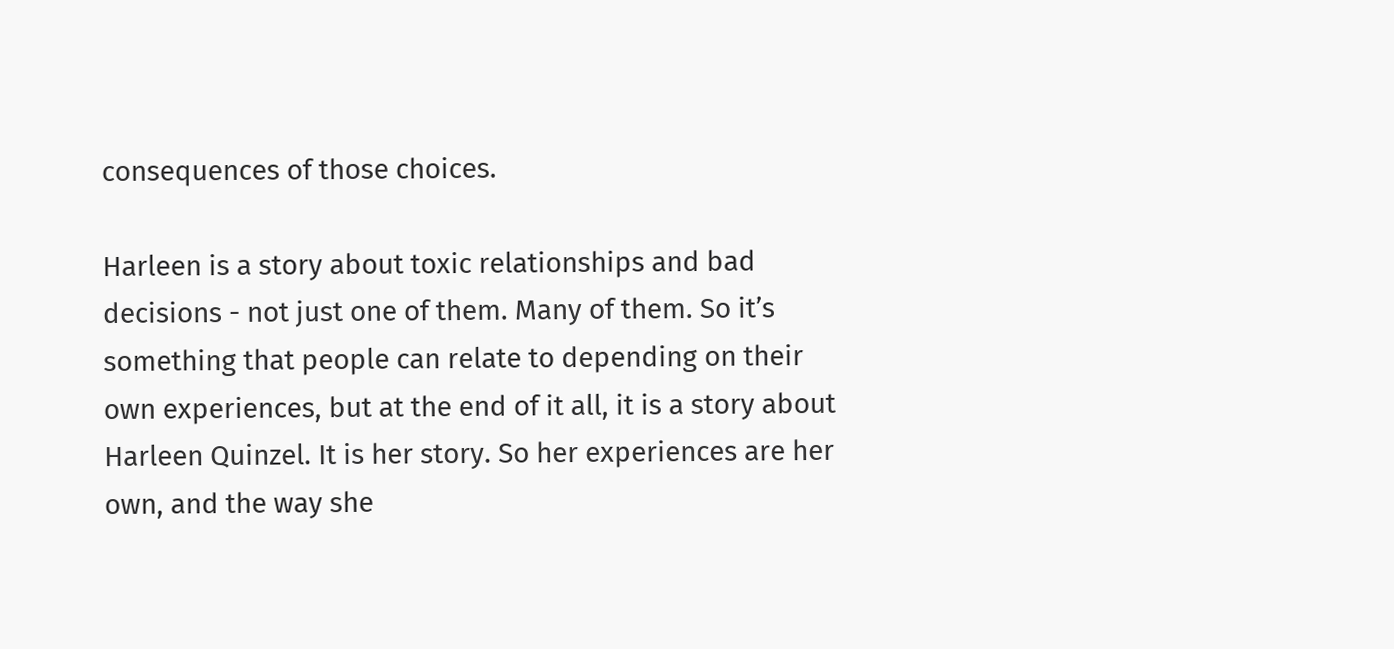consequences of those choices.

Harleen is a story about toxic relationships and bad decisions - not just one of them. Many of them. So it’s something that people can relate to depending on their own experiences, but at the end of it all, it is a story about Harleen Quinzel. It is her story. So her experiences are her own, and the way she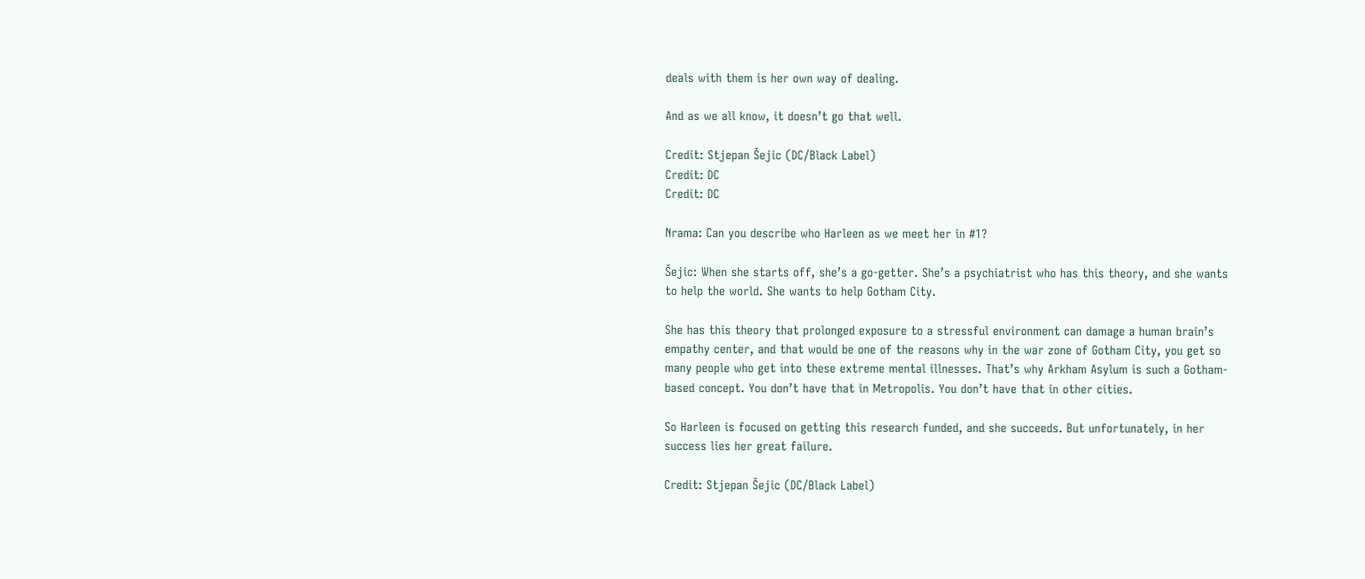deals with them is her own way of dealing.

And as we all know, it doesn’t go that well.

Credit: Stjepan Šejic (DC/Black Label)
Credit: DC
Credit: DC

Nrama: Can you describe who Harleen as we meet her in #1?

Šejic: When she starts off, she’s a go-getter. She’s a psychiatrist who has this theory, and she wants to help the world. She wants to help Gotham City.

She has this theory that prolonged exposure to a stressful environment can damage a human brain’s empathy center, and that would be one of the reasons why in the war zone of Gotham City, you get so many people who get into these extreme mental illnesses. That’s why Arkham Asylum is such a Gotham-based concept. You don’t have that in Metropolis. You don’t have that in other cities.

So Harleen is focused on getting this research funded, and she succeeds. But unfortunately, in her success lies her great failure.

Credit: Stjepan Šejic (DC/Black Label)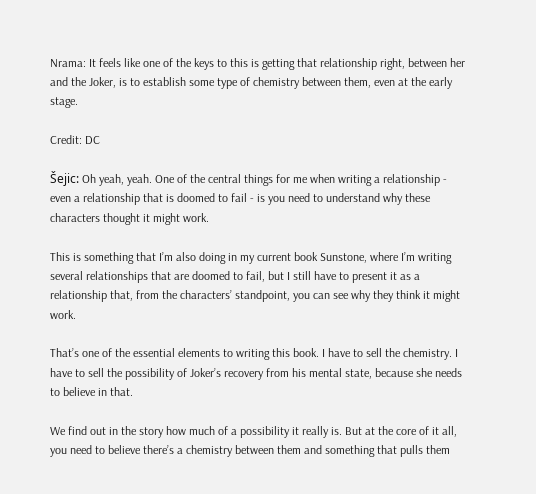Nrama: It feels like one of the keys to this is getting that relationship right, between her and the Joker, is to establish some type of chemistry between them, even at the early stage.

Credit: DC

Šejic: Oh yeah, yeah. One of the central things for me when writing a relationship - even a relationship that is doomed to fail - is you need to understand why these characters thought it might work.

This is something that I’m also doing in my current book Sunstone, where I’m writing several relationships that are doomed to fail, but I still have to present it as a relationship that, from the characters’ standpoint, you can see why they think it might work.

That’s one of the essential elements to writing this book. I have to sell the chemistry. I have to sell the possibility of Joker’s recovery from his mental state, because she needs to believe in that.

We find out in the story how much of a possibility it really is. But at the core of it all, you need to believe there’s a chemistry between them and something that pulls them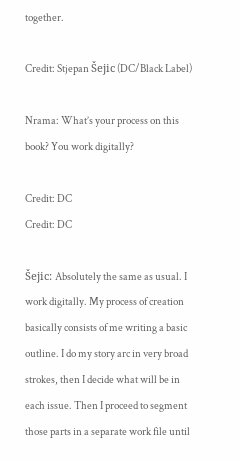together.

Credit: Stjepan Šejic (DC/Black Label)

Nrama: What’s your process on this book? You work digitally?

Credit: DC
Credit: DC

Šejic: Absolutely the same as usual. I work digitally. My process of creation basically consists of me writing a basic outline. I do my story arc in very broad strokes, then I decide what will be in each issue. Then I proceed to segment those parts in a separate work file until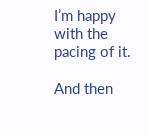I’m happy with the pacing of it.

And then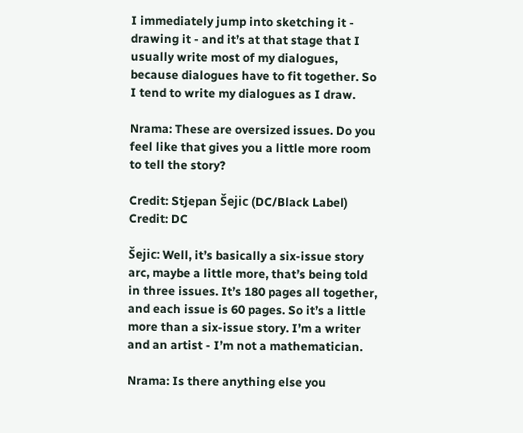I immediately jump into sketching it - drawing it - and it’s at that stage that I usually write most of my dialogues, because dialogues have to fit together. So I tend to write my dialogues as I draw.

Nrama: These are oversized issues. Do you feel like that gives you a little more room to tell the story?

Credit: Stjepan Šejic (DC/Black Label)
Credit: DC

Šejic: Well, it’s basically a six-issue story arc, maybe a little more, that’s being told in three issues. It’s 180 pages all together, and each issue is 60 pages. So it’s a little more than a six-issue story. I’m a writer and an artist - I’m not a mathematician.

Nrama: Is there anything else you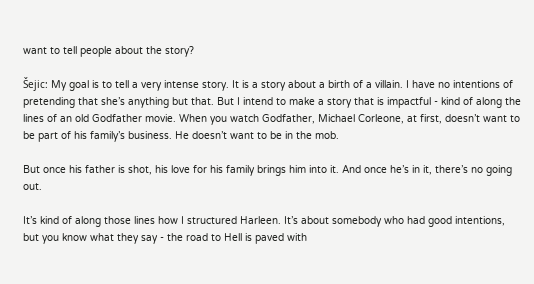want to tell people about the story?

Šejic: My goal is to tell a very intense story. It is a story about a birth of a villain. I have no intentions of pretending that she’s anything but that. But I intend to make a story that is impactful - kind of along the lines of an old Godfather movie. When you watch Godfather, Michael Corleone, at first, doesn’t want to be part of his family’s business. He doesn’t want to be in the mob.

But once his father is shot, his love for his family brings him into it. And once he’s in it, there’s no going out.

It’s kind of along those lines how I structured Harleen. It’s about somebody who had good intentions, but you know what they say - the road to Hell is paved with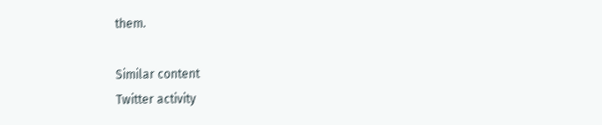them.

Similar content
Twitter activity